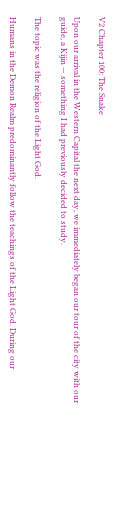V2 Chapter 100: The Snake

Upon our arrival in the Western Capital the next day, we immediately began our tour of the city with our guide, a Kijin — something I had previously decided to study.

The topic was the religion of the Light God.

Humans in the Demon Realm predominantly follow the teachings of the Light God. During our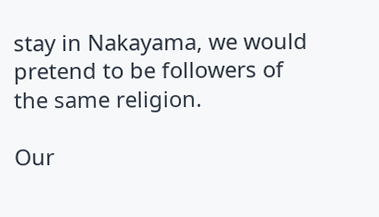stay in Nakayama, we would pretend to be followers of the same religion.

Our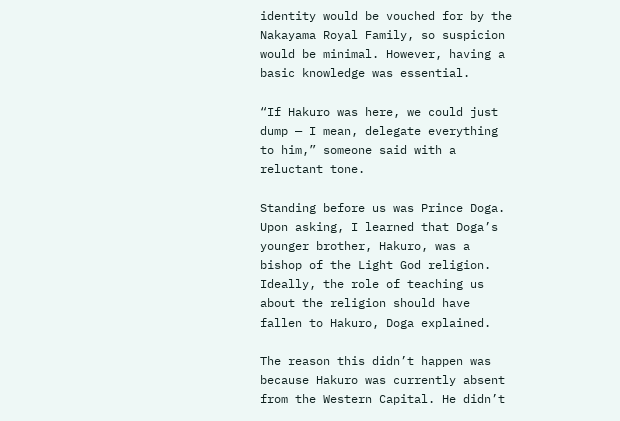identity would be vouched for by the Nakayama Royal Family, so suspicion would be minimal. However, having a basic knowledge was essential.

“If Hakuro was here, we could just dump — I mean, delegate everything to him,” someone said with a reluctant tone.

Standing before us was Prince Doga. Upon asking, I learned that Doga’s younger brother, Hakuro, was a bishop of the Light God religion. Ideally, the role of teaching us about the religion should have fallen to Hakuro, Doga explained.

The reason this didn’t happen was because Hakuro was currently absent from the Western Capital. He didn’t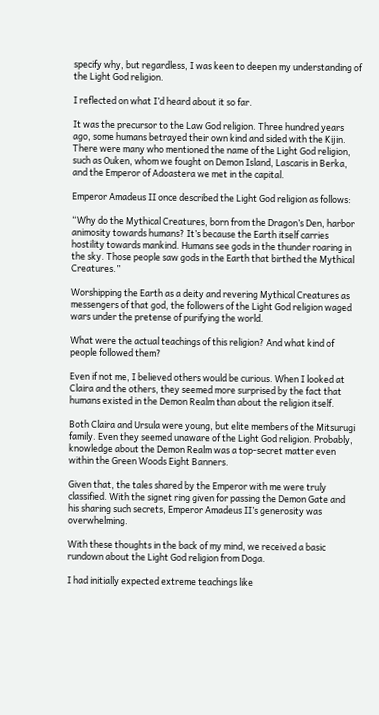specify why, but regardless, I was keen to deepen my understanding of the Light God religion.

I reflected on what I’d heard about it so far.

It was the precursor to the Law God religion. Three hundred years ago, some humans betrayed their own kind and sided with the Kijin. There were many who mentioned the name of the Light God religion, such as Ouken, whom we fought on Demon Island, Lascaris in Berka, and the Emperor of Adoastera we met in the capital.

Emperor Amadeus II once described the Light God religion as follows:

“Why do the Mythical Creatures, born from the Dragon’s Den, harbor animosity towards humans? It’s because the Earth itself carries hostility towards mankind. Humans see gods in the thunder roaring in the sky. Those people saw gods in the Earth that birthed the Mythical Creatures.”

Worshipping the Earth as a deity and revering Mythical Creatures as messengers of that god, the followers of the Light God religion waged wars under the pretense of purifying the world.

What were the actual teachings of this religion? And what kind of people followed them?

Even if not me, I believed others would be curious. When I looked at Claira and the others, they seemed more surprised by the fact that humans existed in the Demon Realm than about the religion itself.

Both Claira and Ursula were young, but elite members of the Mitsurugi family. Even they seemed unaware of the Light God religion. Probably, knowledge about the Demon Realm was a top-secret matter even within the Green Woods Eight Banners.

Given that, the tales shared by the Emperor with me were truly classified. With the signet ring given for passing the Demon Gate and his sharing such secrets, Emperor Amadeus II’s generosity was overwhelming.

With these thoughts in the back of my mind, we received a basic rundown about the Light God religion from Doga.

I had initially expected extreme teachings like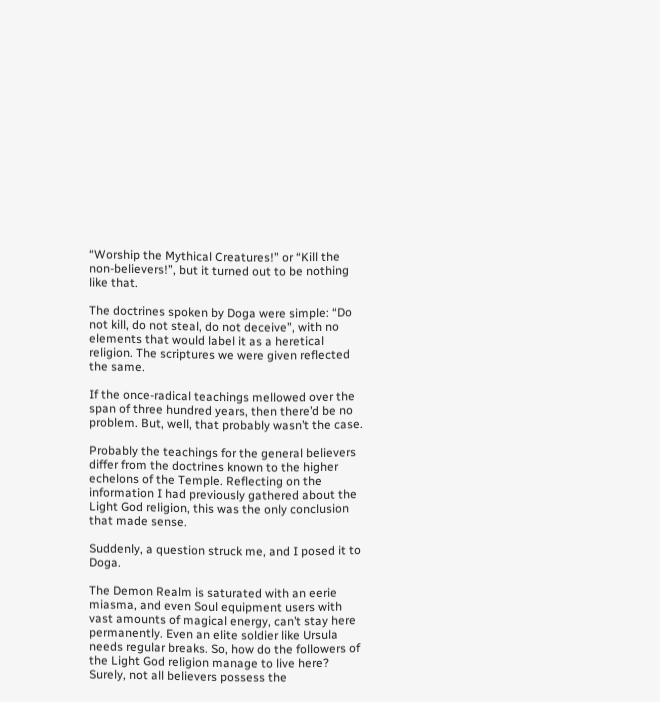“Worship the Mythical Creatures!” or “Kill the non-believers!”, but it turned out to be nothing like that.

The doctrines spoken by Doga were simple: “Do not kill, do not steal, do not deceive”, with no elements that would label it as a heretical religion. The scriptures we were given reflected the same.

If the once-radical teachings mellowed over the span of three hundred years, then there’d be no problem. But, well, that probably wasn’t the case.

Probably the teachings for the general believers differ from the doctrines known to the higher echelons of the Temple. Reflecting on the information I had previously gathered about the Light God religion, this was the only conclusion that made sense.

Suddenly, a question struck me, and I posed it to Doga.

The Demon Realm is saturated with an eerie miasma, and even Soul equipment users with vast amounts of magical energy, can’t stay here permanently. Even an elite soldier like Ursula needs regular breaks. So, how do the followers of the Light God religion manage to live here? Surely, not all believers possess the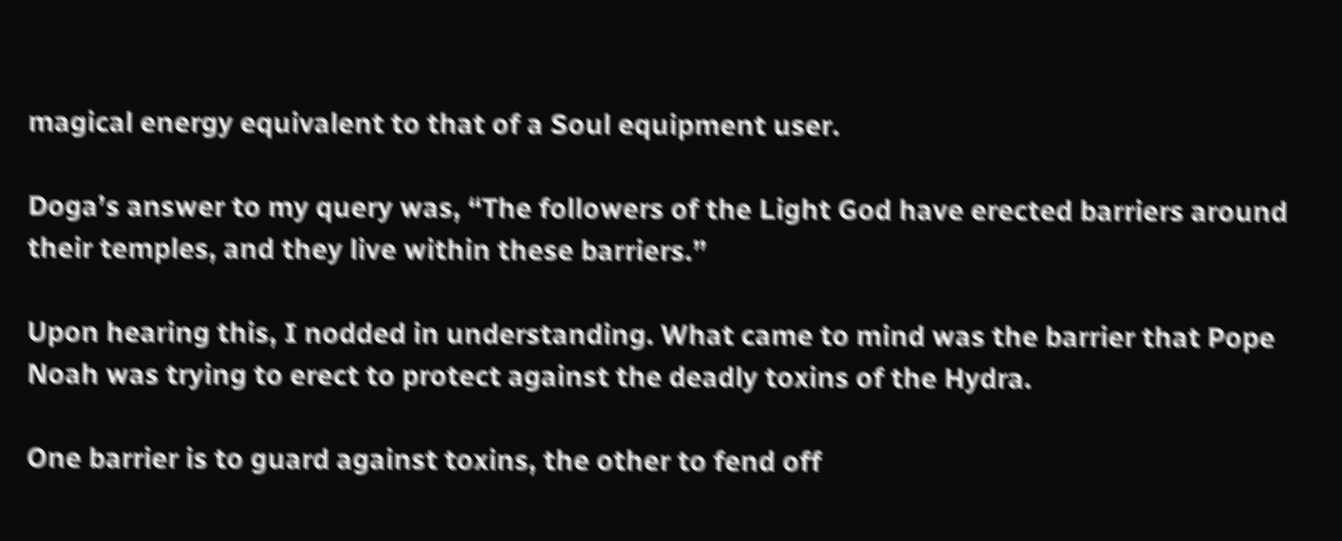magical energy equivalent to that of a Soul equipment user.

Doga’s answer to my query was, “The followers of the Light God have erected barriers around their temples, and they live within these barriers.”

Upon hearing this, I nodded in understanding. What came to mind was the barrier that Pope Noah was trying to erect to protect against the deadly toxins of the Hydra.

One barrier is to guard against toxins, the other to fend off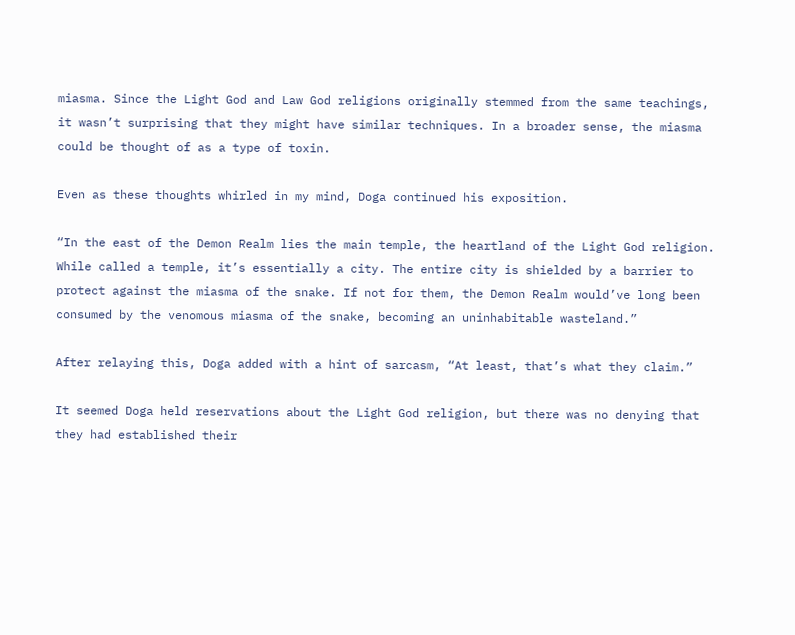miasma. Since the Light God and Law God religions originally stemmed from the same teachings, it wasn’t surprising that they might have similar techniques. In a broader sense, the miasma could be thought of as a type of toxin.

Even as these thoughts whirled in my mind, Doga continued his exposition.

“In the east of the Demon Realm lies the main temple, the heartland of the Light God religion. While called a temple, it’s essentially a city. The entire city is shielded by a barrier to protect against the miasma of the snake. If not for them, the Demon Realm would’ve long been consumed by the venomous miasma of the snake, becoming an uninhabitable wasteland.”

After relaying this, Doga added with a hint of sarcasm, “At least, that’s what they claim.”

It seemed Doga held reservations about the Light God religion, but there was no denying that they had established their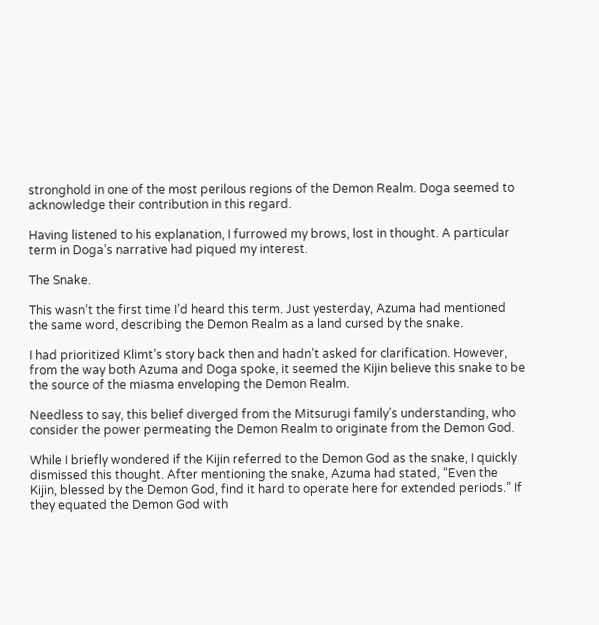stronghold in one of the most perilous regions of the Demon Realm. Doga seemed to acknowledge their contribution in this regard.

Having listened to his explanation, I furrowed my brows, lost in thought. A particular term in Doga’s narrative had piqued my interest.

The Snake.

This wasn’t the first time I’d heard this term. Just yesterday, Azuma had mentioned the same word, describing the Demon Realm as a land cursed by the snake.

I had prioritized Klimt’s story back then and hadn’t asked for clarification. However, from the way both Azuma and Doga spoke, it seemed the Kijin believe this snake to be the source of the miasma enveloping the Demon Realm.

Needless to say, this belief diverged from the Mitsurugi family’s understanding, who consider the power permeating the Demon Realm to originate from the Demon God.

While I briefly wondered if the Kijin referred to the Demon God as the snake, I quickly dismissed this thought. After mentioning the snake, Azuma had stated, “Even the Kijin, blessed by the Demon God, find it hard to operate here for extended periods.” If they equated the Demon God with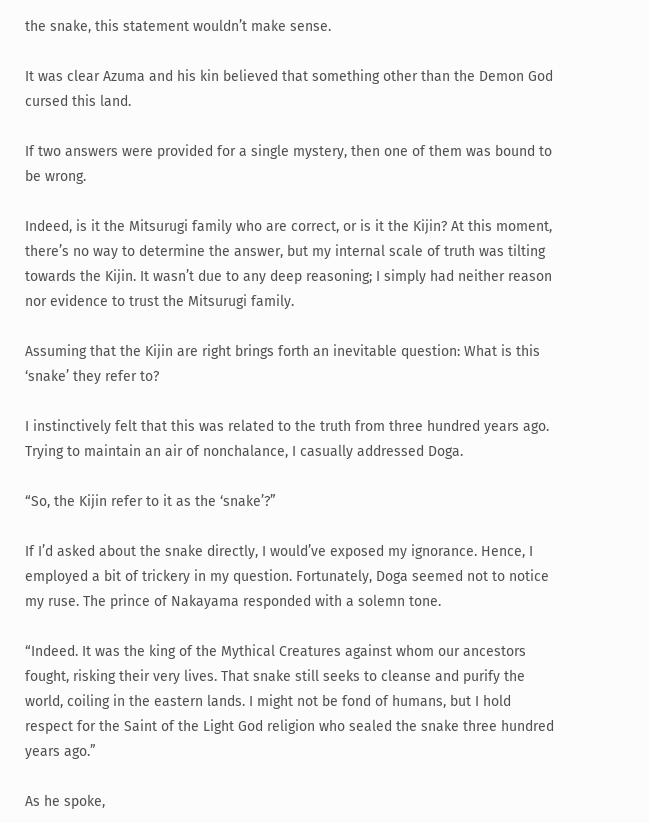the snake, this statement wouldn’t make sense.

It was clear Azuma and his kin believed that something other than the Demon God cursed this land.

If two answers were provided for a single mystery, then one of them was bound to be wrong.

Indeed, is it the Mitsurugi family who are correct, or is it the Kijin? At this moment, there’s no way to determine the answer, but my internal scale of truth was tilting towards the Kijin. It wasn’t due to any deep reasoning; I simply had neither reason nor evidence to trust the Mitsurugi family.

Assuming that the Kijin are right brings forth an inevitable question: What is this ‘snake’ they refer to?

I instinctively felt that this was related to the truth from three hundred years ago. Trying to maintain an air of nonchalance, I casually addressed Doga.

“So, the Kijin refer to it as the ‘snake’?”

If I’d asked about the snake directly, I would’ve exposed my ignorance. Hence, I employed a bit of trickery in my question. Fortunately, Doga seemed not to notice my ruse. The prince of Nakayama responded with a solemn tone.

“Indeed. It was the king of the Mythical Creatures against whom our ancestors fought, risking their very lives. That snake still seeks to cleanse and purify the world, coiling in the eastern lands. I might not be fond of humans, but I hold respect for the Saint of the Light God religion who sealed the snake three hundred years ago.”

As he spoke,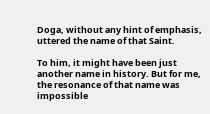Doga, without any hint of emphasis, uttered the name of that Saint.

To him, it might have been just another name in history. But for me, the resonance of that name was impossible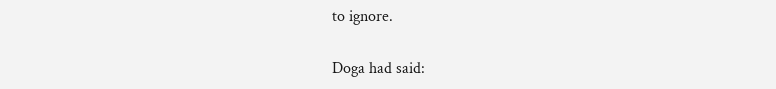to ignore.

Doga had said: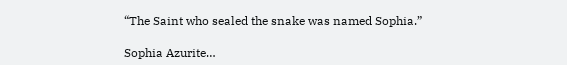“The Saint who sealed the snake was named Sophia.”

Sophia Azurite…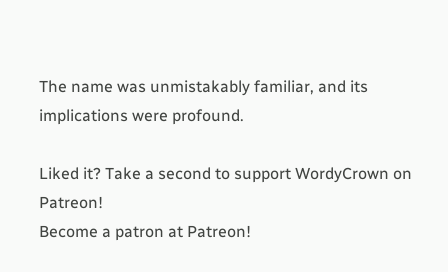The name was unmistakably familiar, and its implications were profound.

Liked it? Take a second to support WordyCrown on Patreon!
Become a patron at Patreon!